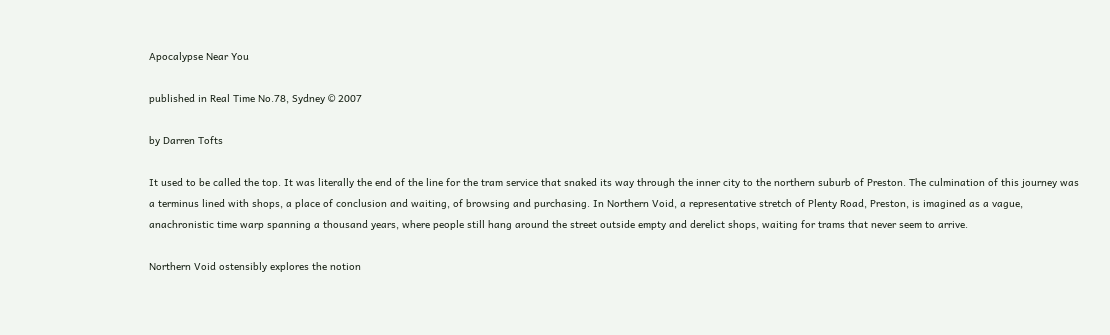Apocalypse Near You

published in Real Time No.78, Sydney © 2007

by Darren Tofts

It used to be called the top. It was literally the end of the line for the tram service that snaked its way through the inner city to the northern suburb of Preston. The culmination of this journey was a terminus lined with shops, a place of conclusion and waiting, of browsing and purchasing. In Northern Void, a representative stretch of Plenty Road, Preston, is imagined as a vague, anachronistic time warp spanning a thousand years, where people still hang around the street outside empty and derelict shops, waiting for trams that never seem to arrive.

Northern Void ostensibly explores the notion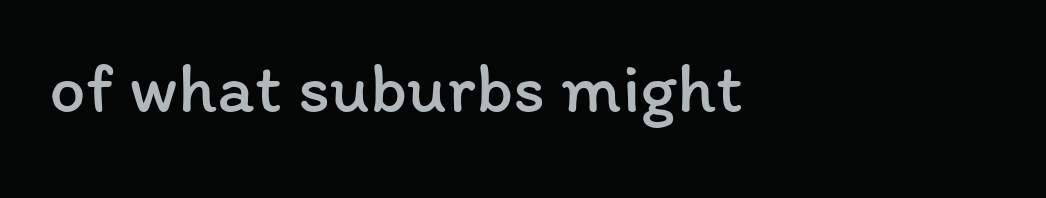of what suburbs might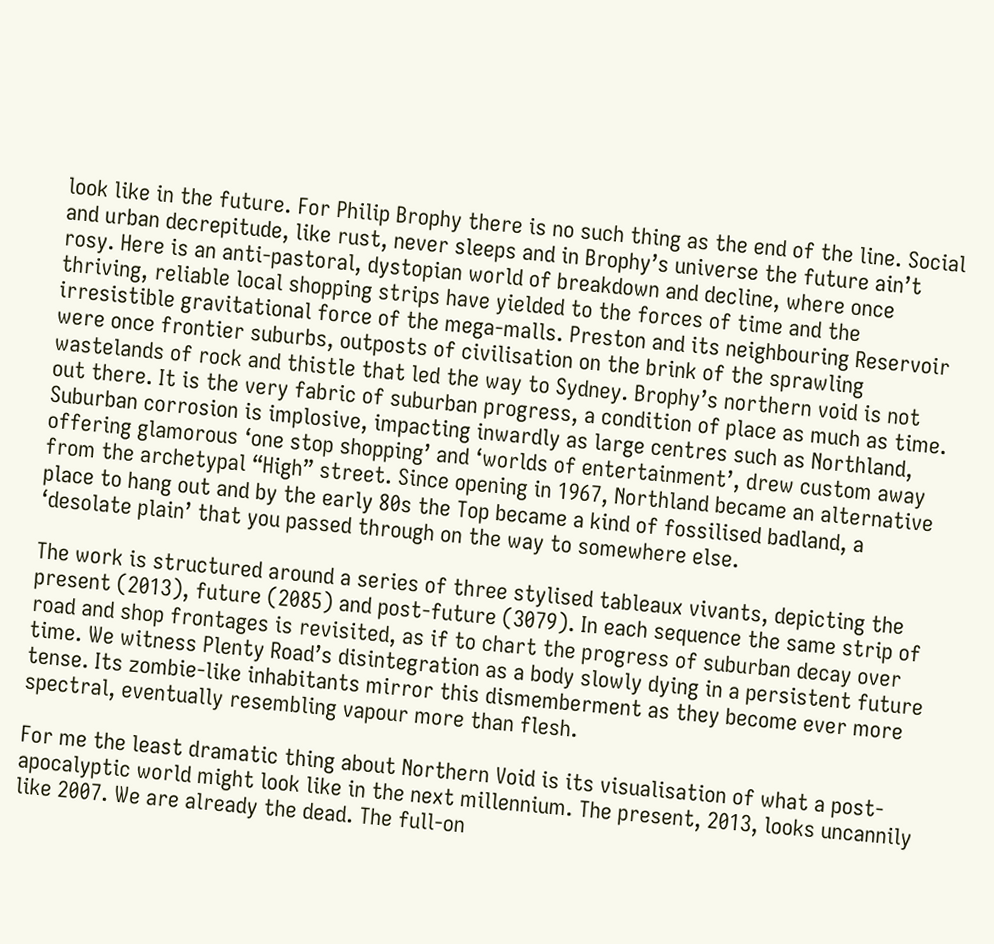look like in the future. For Philip Brophy there is no such thing as the end of the line. Social and urban decrepitude, like rust, never sleeps and in Brophy’s universe the future ain’t rosy. Here is an anti-pastoral, dystopian world of breakdown and decline, where once thriving, reliable local shopping strips have yielded to the forces of time and the irresistible gravitational force of the mega-malls. Preston and its neighbouring Reservoir were once frontier suburbs, outposts of civilisation on the brink of the sprawling wastelands of rock and thistle that led the way to Sydney. Brophy’s northern void is not out there. It is the very fabric of suburban progress, a condition of place as much as time. Suburban corrosion is implosive, impacting inwardly as large centres such as Northland, offering glamorous ‘one stop shopping’ and ‘worlds of entertainment’, drew custom away from the archetypal “High” street. Since opening in 1967, Northland became an alternative place to hang out and by the early 80s the Top became a kind of fossilised badland, a ‘desolate plain’ that you passed through on the way to somewhere else.

The work is structured around a series of three stylised tableaux vivants, depicting the present (2013), future (2085) and post-future (3079). In each sequence the same strip of road and shop frontages is revisited, as if to chart the progress of suburban decay over time. We witness Plenty Road’s disintegration as a body slowly dying in a persistent future tense. Its zombie-like inhabitants mirror this dismemberment as they become ever more spectral, eventually resembling vapour more than flesh.

For me the least dramatic thing about Northern Void is its visualisation of what a post-apocalyptic world might look like in the next millennium. The present, 2013, looks uncannily like 2007. We are already the dead. The full-on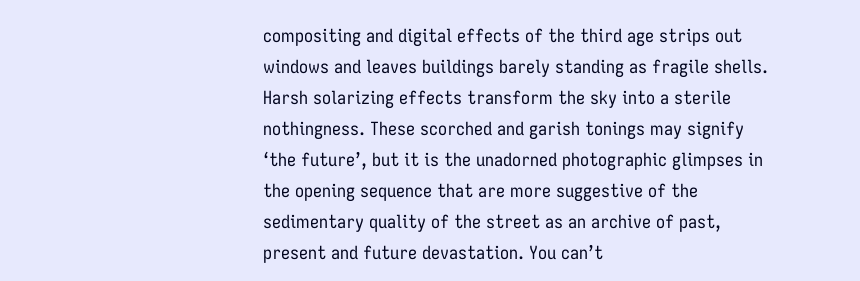compositing and digital effects of the third age strips out windows and leaves buildings barely standing as fragile shells. Harsh solarizing effects transform the sky into a sterile nothingness. These scorched and garish tonings may signify ‘the future’, but it is the unadorned photographic glimpses in the opening sequence that are more suggestive of the sedimentary quality of the street as an archive of past, present and future devastation. You can’t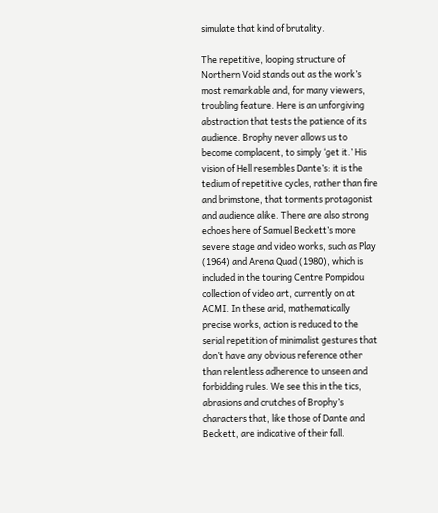simulate that kind of brutality.

The repetitive, looping structure of Northern Void stands out as the work’s most remarkable and, for many viewers, troubling feature. Here is an unforgiving abstraction that tests the patience of its audience. Brophy never allows us to become complacent, to simply ‘get it.’ His vision of Hell resembles Dante’s: it is the tedium of repetitive cycles, rather than fire and brimstone, that torments protagonist and audience alike. There are also strong echoes here of Samuel Beckett’s more severe stage and video works, such as Play (1964) and Arena Quad (1980), which is included in the touring Centre Pompidou collection of video art, currently on at ACMI. In these arid, mathematically precise works, action is reduced to the serial repetition of minimalist gestures that don’t have any obvious reference other than relentless adherence to unseen and forbidding rules. We see this in the tics, abrasions and crutches of Brophy’s characters that, like those of Dante and Beckett, are indicative of their fall.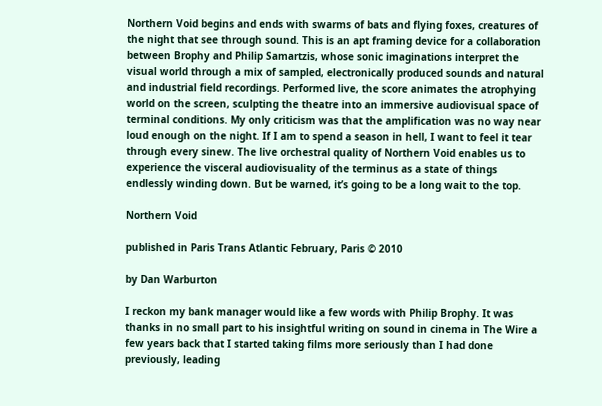Northern Void begins and ends with swarms of bats and flying foxes, creatures of the night that see through sound. This is an apt framing device for a collaboration between Brophy and Philip Samartzis, whose sonic imaginations interpret the visual world through a mix of sampled, electronically produced sounds and natural and industrial field recordings. Performed live, the score animates the atrophying world on the screen, sculpting the theatre into an immersive audiovisual space of terminal conditions. My only criticism was that the amplification was no way near loud enough on the night. If I am to spend a season in hell, I want to feel it tear through every sinew. The live orchestral quality of Northern Void enables us to experience the visceral audiovisuality of the terminus as a state of things endlessly winding down. But be warned, it’s going to be a long wait to the top.

Northern Void

published in Paris Trans Atlantic February, Paris © 2010

by Dan Warburton

I reckon my bank manager would like a few words with Philip Brophy. It was thanks in no small part to his insightful writing on sound in cinema in The Wire a few years back that I started taking films more seriously than I had done previously, leading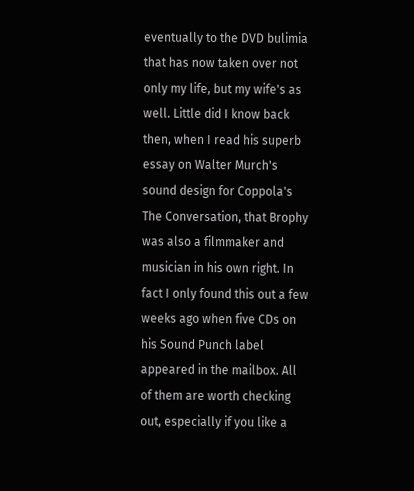eventually to the DVD bulimia that has now taken over not only my life, but my wife's as well. Little did I know back then, when I read his superb essay on Walter Murch's sound design for Coppola's The Conversation, that Brophy was also a filmmaker and musician in his own right. In fact I only found this out a few weeks ago when five CDs on his Sound Punch label appeared in the mailbox. All of them are worth checking out, especially if you like a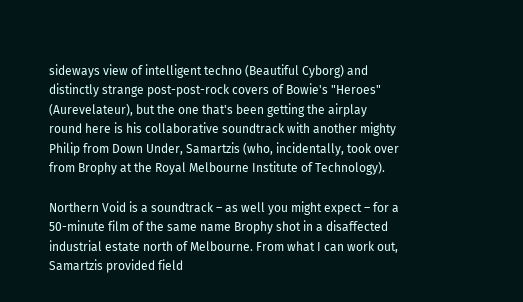sideways view of intelligent techno (Beautiful Cyborg) and distinctly strange post-post-rock covers of Bowie's "Heroes" (Aurevelateur), but the one that's been getting the airplay round here is his collaborative soundtrack with another mighty Philip from Down Under, Samartzis (who, incidentally, took over from Brophy at the Royal Melbourne Institute of Technology).

Northern Void is a soundtrack – as well you might expect – for a 50-minute film of the same name Brophy shot in a disaffected industrial estate north of Melbourne. From what I can work out, Samartzis provided field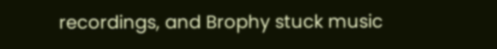recordings, and Brophy stuck music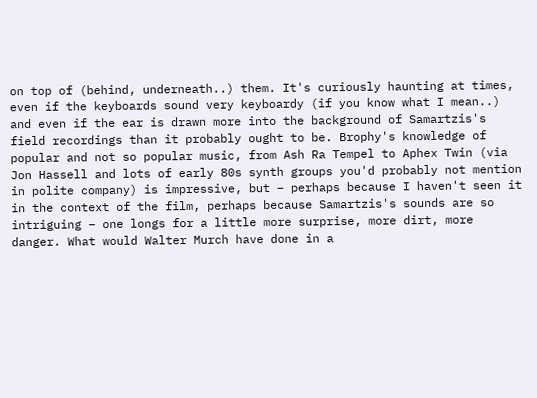on top of (behind, underneath..) them. It's curiously haunting at times, even if the keyboards sound very keyboardy (if you know what I mean..) and even if the ear is drawn more into the background of Samartzis's field recordings than it probably ought to be. Brophy's knowledge of popular and not so popular music, from Ash Ra Tempel to Aphex Twin (via Jon Hassell and lots of early 80s synth groups you'd probably not mention in polite company) is impressive, but – perhaps because I haven't seen it in the context of the film, perhaps because Samartzis's sounds are so intriguing – one longs for a little more surprise, more dirt, more danger. What would Walter Murch have done in a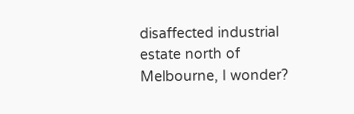disaffected industrial estate north of Melbourne, I wonder?